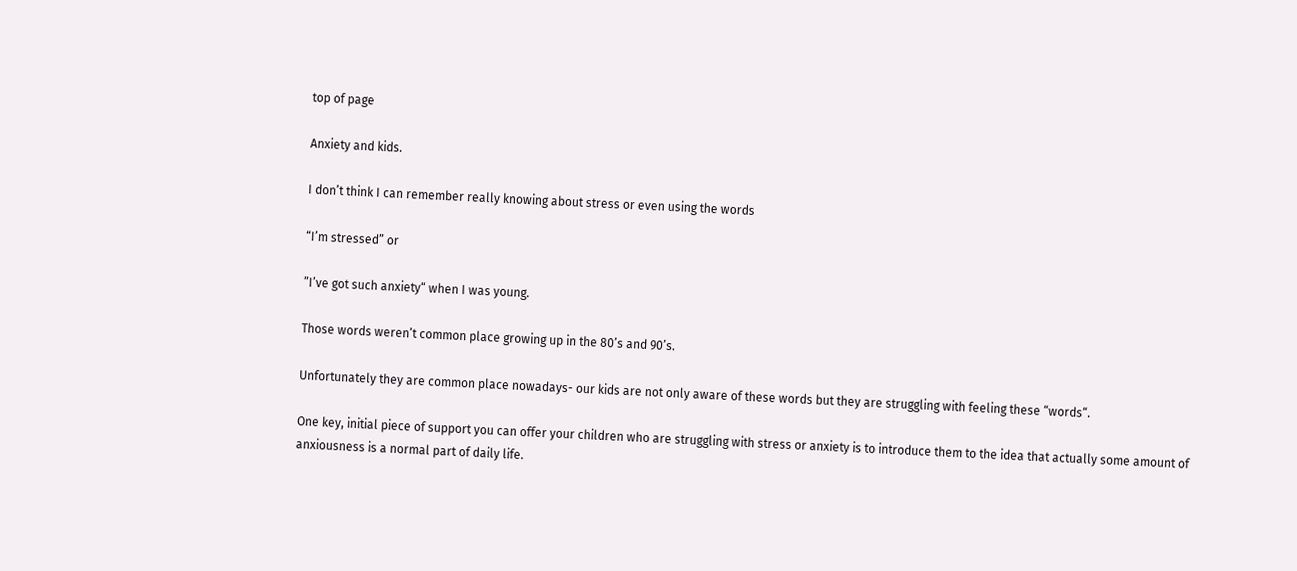top of page

Anxiety and kids.

I don’t think I can remember really knowing about stress or even using the words

“I’m stressed” or

”I’ve got such anxiety“ when I was young.

Those words weren’t common place growing up in the 80’s and 90’s.

Unfortunately they are common place nowadays- our kids are not only aware of these words but they are struggling with feeling these “words“.

One key, initial piece of support you can offer your children who are struggling with stress or anxiety is to introduce them to the idea that actually some amount of anxiousness is a normal part of daily life.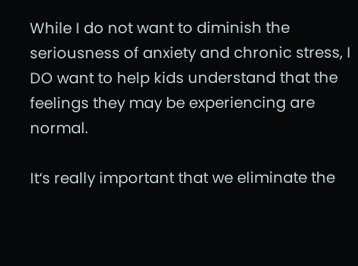While I do not want to diminish the seriousness of anxiety and chronic stress, I DO want to help kids understand that the feelings they may be experiencing are normal.

It‘s really important that we eliminate the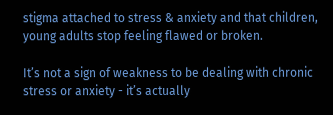stigma attached to stress & anxiety and that children, young adults stop feeling flawed or broken.

It’s not a sign of weakness to be dealing with chronic stress or anxiety - it’s actually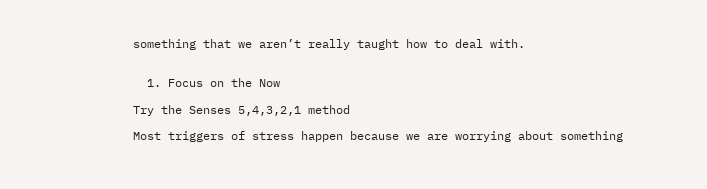something that we aren’t really taught how to deal with.


  1. Focus on the Now

Try the Senses 5,4,3,2,1 method

Most triggers of stress happen because we are worrying about something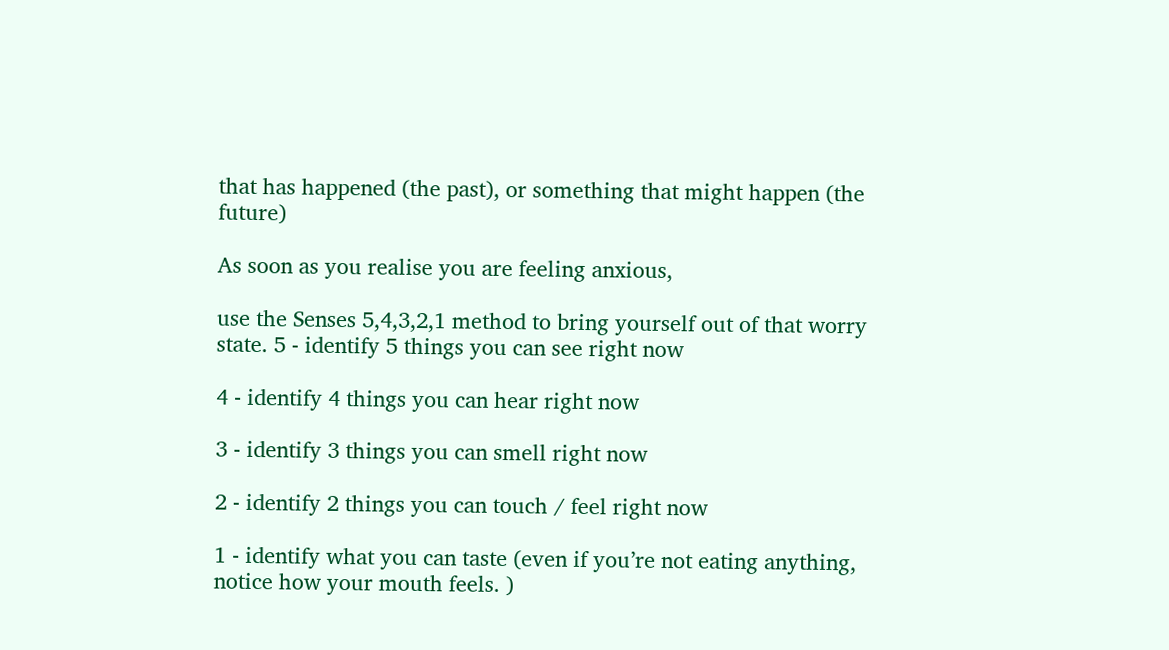that has happened (the past), or something that might happen (the future)

As soon as you realise you are feeling anxious,

use the Senses 5,4,3,2,1 method to bring yourself out of that worry state. 5 - identify 5 things you can see right now

4 - identify 4 things you can hear right now

3 - identify 3 things you can smell right now

2 - identify 2 things you can touch / feel right now

1 - identify what you can taste (even if you’re not eating anything, notice how your mouth feels. )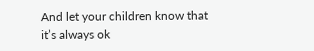And let your children know that it’s always ok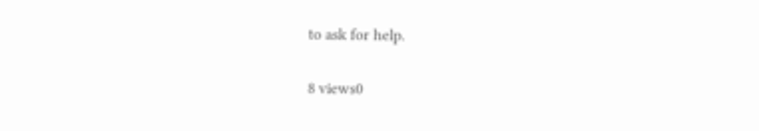to ask for help.

8 views0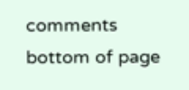comments
bottom of page